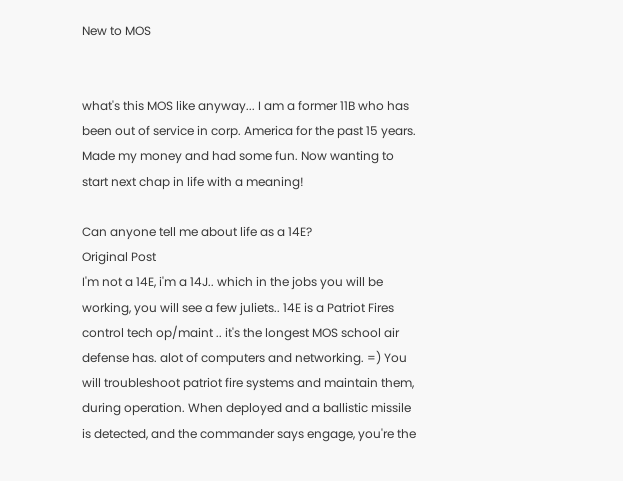New to MOS


what's this MOS like anyway... I am a former 11B who has been out of service in corp. America for the past 15 years. Made my money and had some fun. Now wanting to start next chap in life with a meaning!

Can anyone tell me about life as a 14E?
Original Post
I'm not a 14E, i'm a 14J.. which in the jobs you will be working, you will see a few juliets.. 14E is a Patriot Fires control tech op/maint .. it's the longest MOS school air defense has. alot of computers and networking. =) You will troubleshoot patriot fire systems and maintain them, during operation. When deployed and a ballistic missile is detected, and the commander says engage, you're the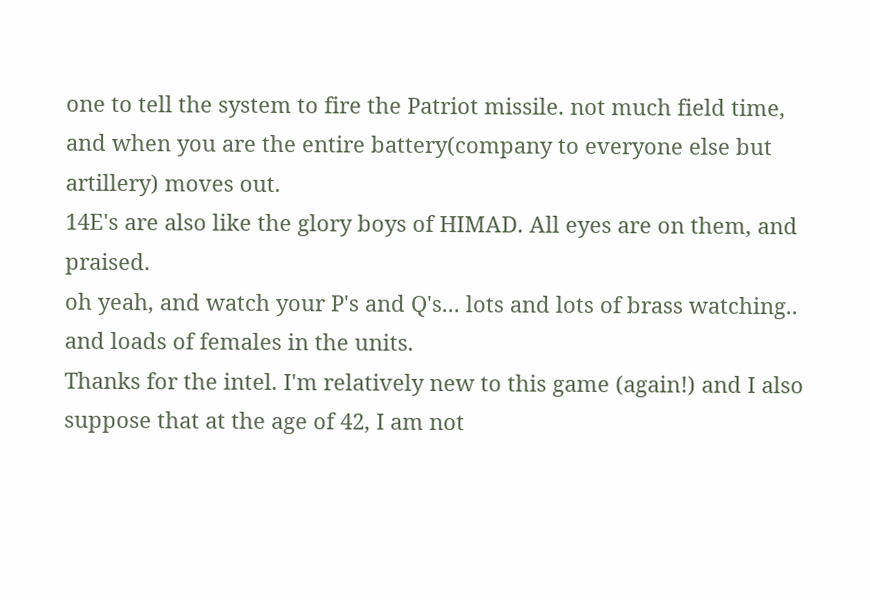one to tell the system to fire the Patriot missile. not much field time, and when you are the entire battery(company to everyone else but artillery) moves out.
14E's are also like the glory boys of HIMAD. All eyes are on them, and praised.
oh yeah, and watch your P's and Q's... lots and lots of brass watching.. and loads of females in the units.
Thanks for the intel. I'm relatively new to this game (again!) and I also suppose that at the age of 42, I am not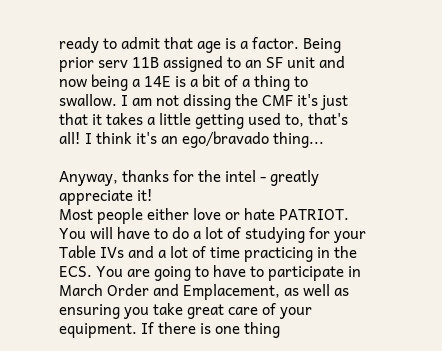ready to admit that age is a factor. Being prior serv 11B assigned to an SF unit and now being a 14E is a bit of a thing to swallow. I am not dissing the CMF it's just that it takes a little getting used to, that's all! I think it's an ego/bravado thing...

Anyway, thanks for the intel - greatly appreciate it!
Most people either love or hate PATRIOT. You will have to do a lot of studying for your Table IVs and a lot of time practicing in the ECS. You are going to have to participate in March Order and Emplacement, as well as ensuring you take great care of your equipment. If there is one thing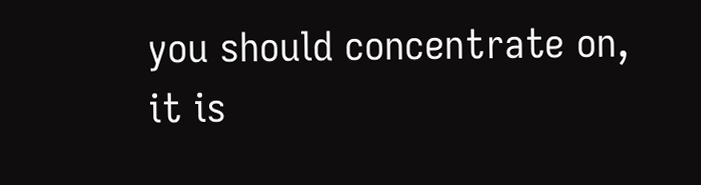you should concentrate on, it is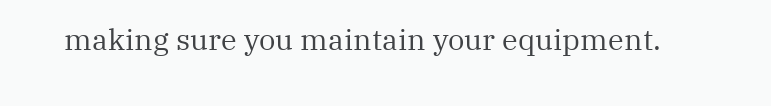making sure you maintain your equipment.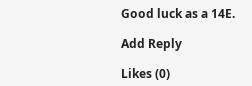Good luck as a 14E.

Add Reply

Likes (0)